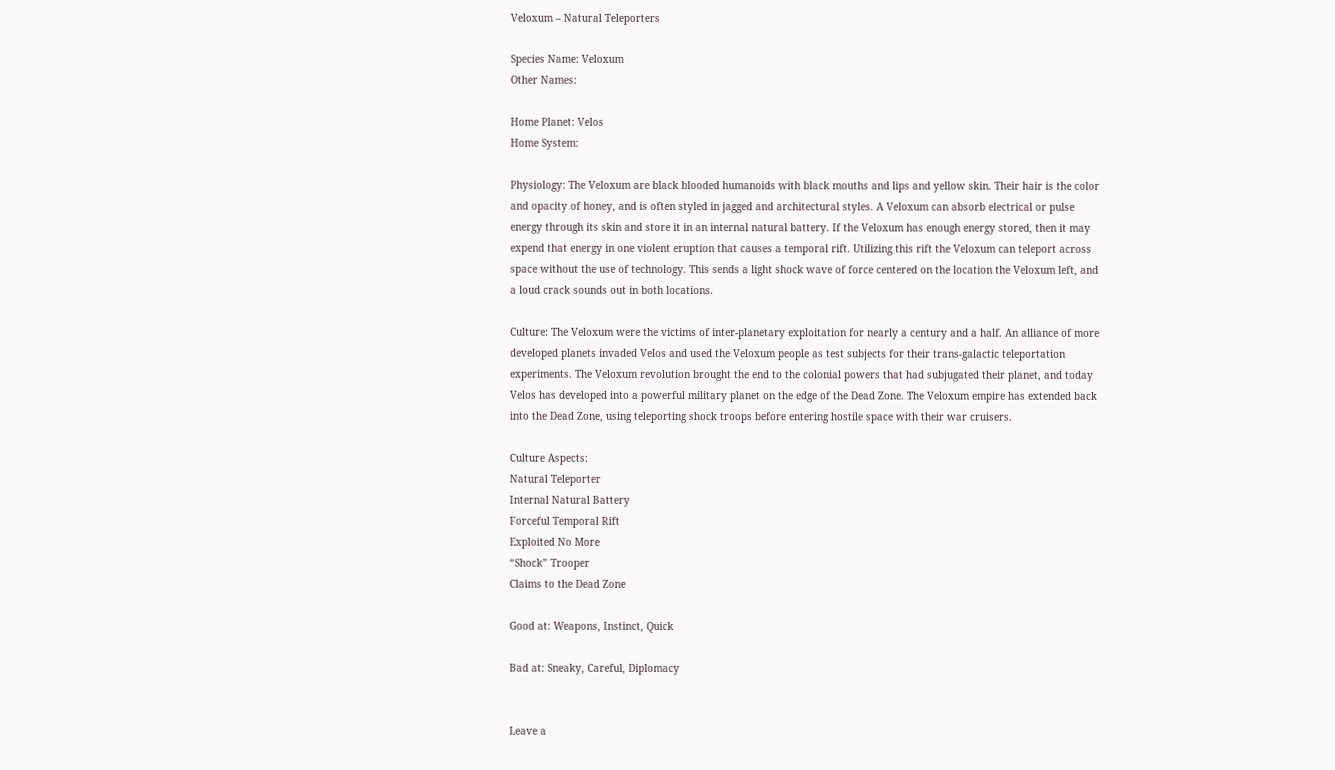Veloxum – Natural Teleporters

Species Name: Veloxum
Other Names:

Home Planet: Velos
Home System:

Physiology: The Veloxum are black blooded humanoids with black mouths and lips and yellow skin. Their hair is the color and opacity of honey, and is often styled in jagged and architectural styles. A Veloxum can absorb electrical or pulse energy through its skin and store it in an internal natural battery. If the Veloxum has enough energy stored, then it may expend that energy in one violent eruption that causes a temporal rift. Utilizing this rift the Veloxum can teleport across space without the use of technology. This sends a light shock wave of force centered on the location the Veloxum left, and a loud crack sounds out in both locations.

Culture: The Veloxum were the victims of inter-planetary exploitation for nearly a century and a half. An alliance of more developed planets invaded Velos and used the Veloxum people as test subjects for their trans-galactic teleportation experiments. The Veloxum revolution brought the end to the colonial powers that had subjugated their planet, and today Velos has developed into a powerful military planet on the edge of the Dead Zone. The Veloxum empire has extended back into the Dead Zone, using teleporting shock troops before entering hostile space with their war cruisers.

Culture Aspects:
Natural Teleporter
Internal Natural Battery
Forceful Temporal Rift
Exploited No More
“Shock” Trooper
Claims to the Dead Zone

Good at: Weapons, Instinct, Quick

Bad at: Sneaky, Careful, Diplomacy


Leave a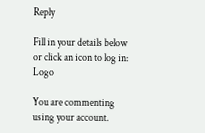Reply

Fill in your details below or click an icon to log in: Logo

You are commenting using your account.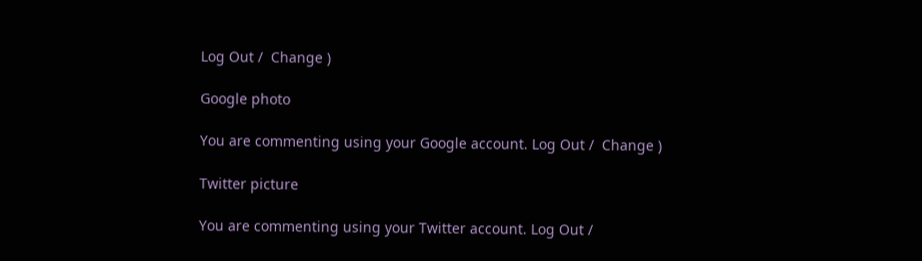Log Out /  Change )

Google photo

You are commenting using your Google account. Log Out /  Change )

Twitter picture

You are commenting using your Twitter account. Log Out /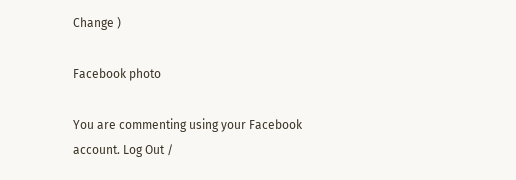Change )

Facebook photo

You are commenting using your Facebook account. Log Out /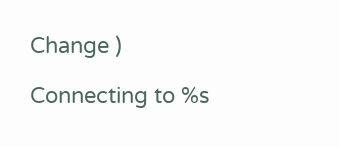Change )

Connecting to %s